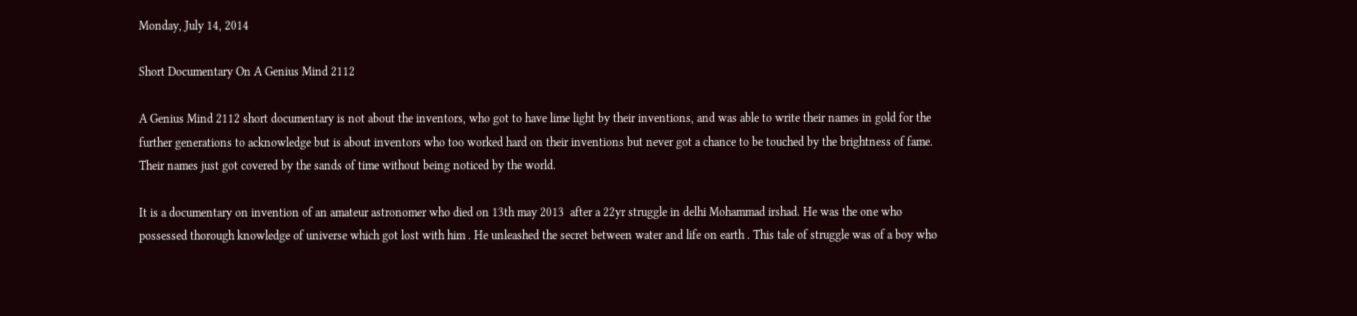Monday, July 14, 2014

Short Documentary On A Genius Mind 2112

A Genius Mind 2112 short documentary is not about the inventors, who got to have lime light by their inventions, and was able to write their names in gold for the further generations to acknowledge but is about inventors who too worked hard on their inventions but never got a chance to be touched by the brightness of fame. Their names just got covered by the sands of time without being noticed by the world.

It is a documentary on invention of an amateur astronomer who died on 13th may 2013  after a 22yr struggle in delhi Mohammad irshad. He was the one who possessed thorough knowledge of universe which got lost with him . He unleashed the secret between water and life on earth . This tale of struggle was of a boy who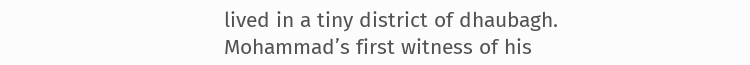lived in a tiny district of dhaubagh. Mohammad’s first witness of his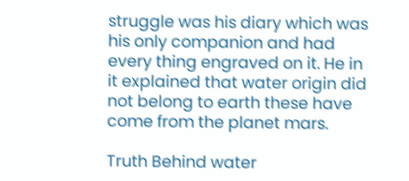struggle was his diary which was his only companion and had every thing engraved on it. He in it explained that water origin did not belong to earth these have come from the planet mars.

Truth Behind water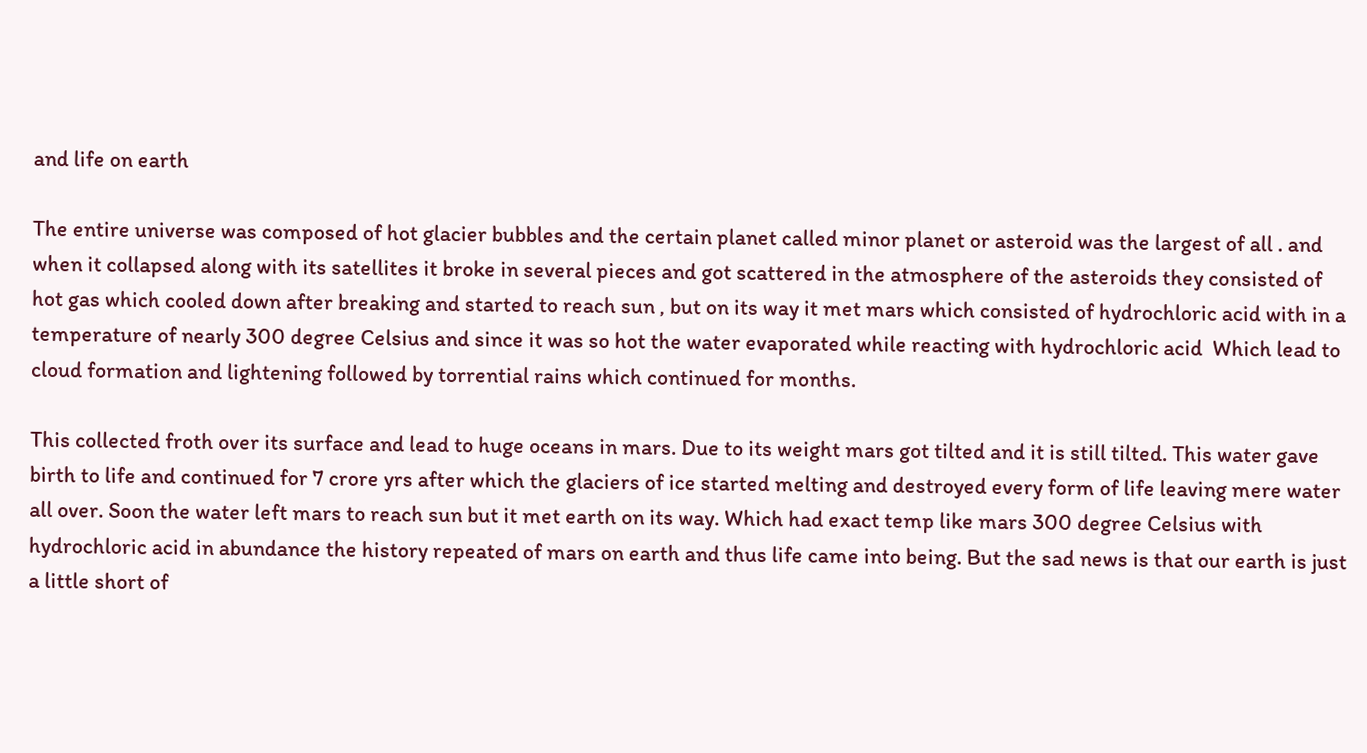and life on earth

The entire universe was composed of hot glacier bubbles and the certain planet called minor planet or asteroid was the largest of all . and when it collapsed along with its satellites it broke in several pieces and got scattered in the atmosphere of the asteroids they consisted of hot gas which cooled down after breaking and started to reach sun , but on its way it met mars which consisted of hydrochloric acid with in a temperature of nearly 300 degree Celsius and since it was so hot the water evaporated while reacting with hydrochloric acid  Which lead to cloud formation and lightening followed by torrential rains which continued for months.

This collected froth over its surface and lead to huge oceans in mars. Due to its weight mars got tilted and it is still tilted. This water gave birth to life and continued for 7 crore yrs after which the glaciers of ice started melting and destroyed every form of life leaving mere water all over. Soon the water left mars to reach sun but it met earth on its way. Which had exact temp like mars 300 degree Celsius with hydrochloric acid in abundance the history repeated of mars on earth and thus life came into being. But the sad news is that our earth is just a little short of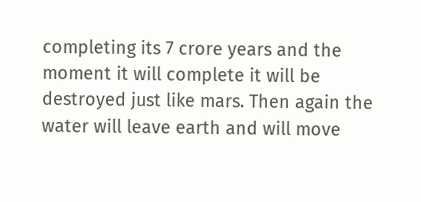completing its 7 crore years and the moment it will complete it will be destroyed just like mars. Then again the water will leave earth and will move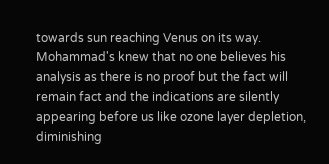towards sun reaching Venus on its way.
Mohammad's knew that no one believes his analysis as there is no proof but the fact will remain fact and the indications are silently appearing before us like ozone layer depletion, diminishing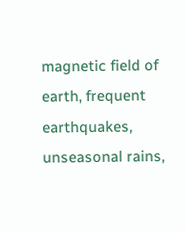magnetic field of earth, frequent earthquakes, unseasonal rains,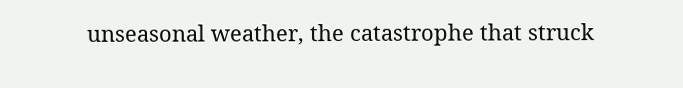unseasonal weather, the catastrophe that struck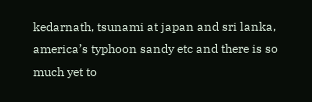kedarnath, tsunami at japan and sri lanka, america’s typhoon sandy etc and there is so much yet to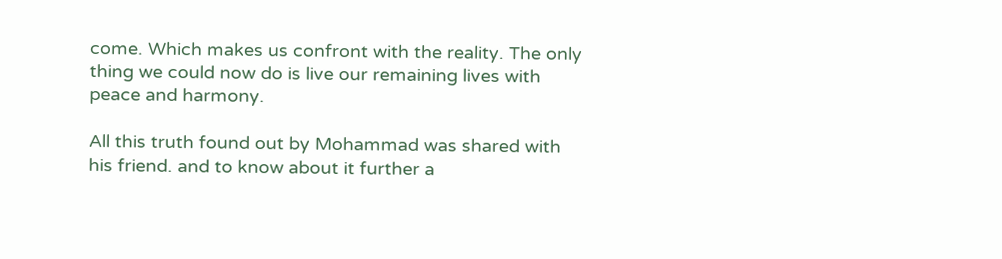come. Which makes us confront with the reality. The only thing we could now do is live our remaining lives with peace and harmony.

All this truth found out by Mohammad was shared with his friend. and to know about it further a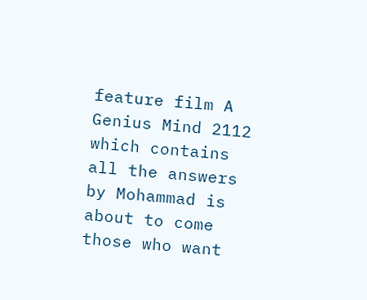feature film A Genius Mind 2112 which contains all the answers by Mohammad is about to come those who want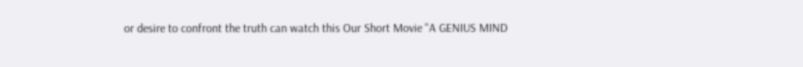or desire to confront the truth can watch this Our Short Movie "A GENIUS MIND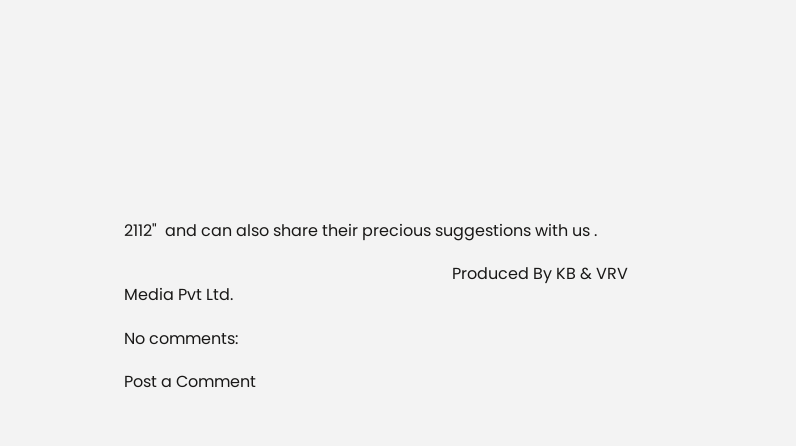2112"  and can also share their precious suggestions with us .

                                                                                  Produced By KB & VRV Media Pvt Ltd.

No comments:

Post a Comment